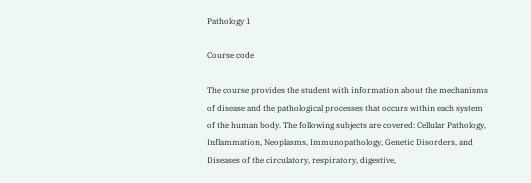Pathology 1

Course code

The course provides the student with information about the mechanisms of disease and the pathological processes that occurs within each system of the human body. The following subjects are covered: Cellular Pathology, Inflammation, Neoplasms, Immunopathology, Genetic Disorders, and Diseases of the circulatory, respiratory, digestive,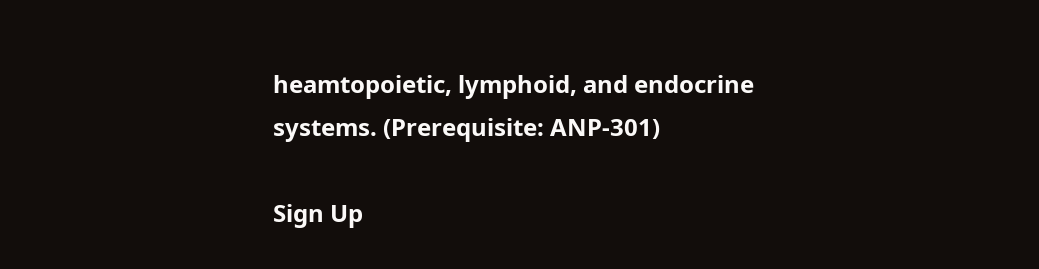heamtopoietic, lymphoid, and endocrine systems. (Prerequisite: ANP-301)

Sign Up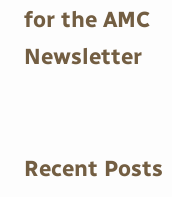for the AMC Newsletter


Recent Posts